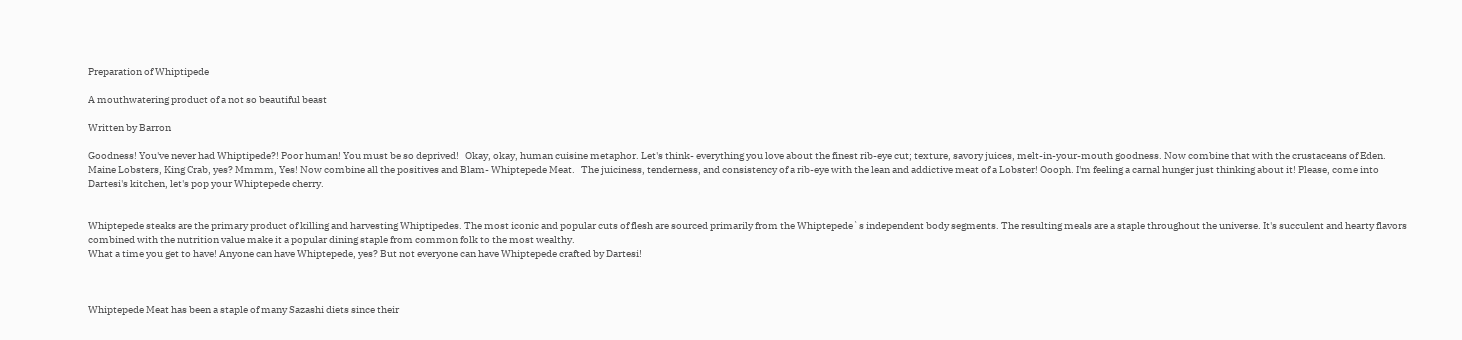Preparation of Whiptipede

A mouthwatering product of a not so beautiful beast

Written by Barron

Goodness! You've never had Whiptipede?! Poor human! You must be so deprived!   Okay, okay, human cuisine metaphor. Let's think- everything you love about the finest rib-eye cut; texture, savory juices, melt-in-your-mouth goodness. Now combine that with the crustaceans of Eden. Maine Lobsters, King Crab, yes? Mmmm, Yes! Now combine all the positives and Blam- Whiptepede Meat.   The juiciness, tenderness, and consistency of a rib-eye with the lean and addictive meat of a Lobster! Oooph. I'm feeling a carnal hunger just thinking about it! Please, come into Dartesi's kitchen, let's pop your Whiptepede cherry.


Whiptepede steaks are the primary product of killing and harvesting Whiptipedes. The most iconic and popular cuts of flesh are sourced primarily from the Whiptepede`s independent body segments. The resulting meals are a staple throughout the universe. It's succulent and hearty flavors combined with the nutrition value make it a popular dining staple from common folk to the most wealthy.
What a time you get to have! Anyone can have Whiptepede, yes? But not everyone can have Whiptepede crafted by Dartesi!



Whiptepede Meat has been a staple of many Sazashi diets since their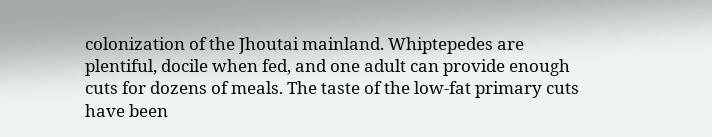colonization of the Jhoutai mainland. Whiptepedes are plentiful, docile when fed, and one adult can provide enough cuts for dozens of meals. The taste of the low-fat primary cuts have been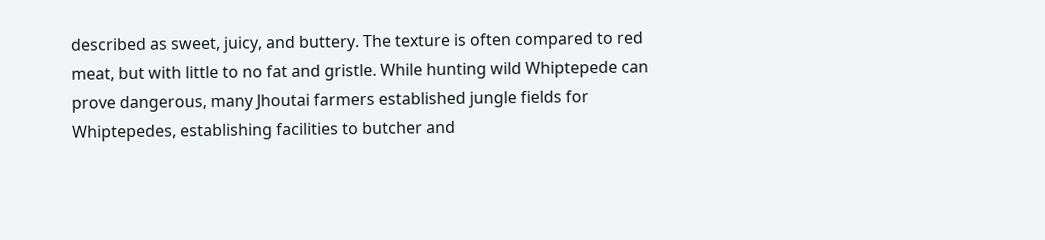described as sweet, juicy, and buttery. The texture is often compared to red meat, but with little to no fat and gristle. While hunting wild Whiptepede can prove dangerous, many Jhoutai farmers established jungle fields for Whiptepedes, establishing facilities to butcher and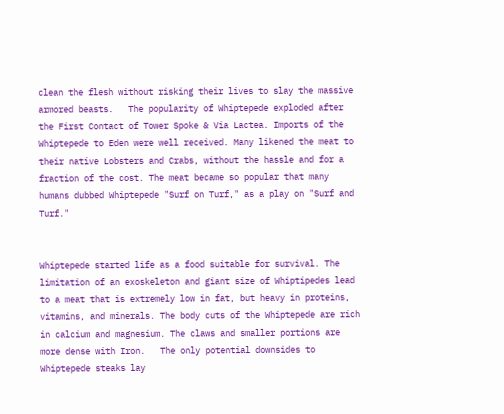clean the flesh without risking their lives to slay the massive armored beasts.   The popularity of Whiptepede exploded after the First Contact of Tower Spoke & Via Lactea. Imports of the Whiptepede to Eden were well received. Many likened the meat to their native Lobsters and Crabs, without the hassle and for a fraction of the cost. The meat became so popular that many humans dubbed Whiptepede "Surf on Turf," as a play on "Surf and Turf."


Whiptepede started life as a food suitable for survival. The limitation of an exoskeleton and giant size of Whiptipedes lead to a meat that is extremely low in fat, but heavy in proteins, vitamins, and minerals. The body cuts of the Whiptepede are rich in calcium and magnesium. The claws and smaller portions are more dense with Iron.   The only potential downsides to Whiptepede steaks lay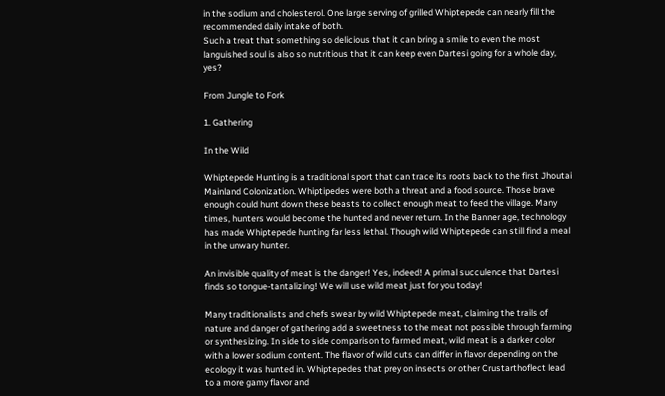in the sodium and cholesterol. One large serving of grilled Whiptepede can nearly fill the recommended daily intake of both.
Such a treat that something so delicious that it can bring a smile to even the most languished soul is also so nutritious that it can keep even Dartesi going for a whole day, yes?

From Jungle to Fork

1. Gathering

In the Wild

Whiptepede Hunting is a traditional sport that can trace its roots back to the first Jhoutai Mainland Colonization. Whiptipedes were both a threat and a food source. Those brave enough could hunt down these beasts to collect enough meat to feed the village. Many times, hunters would become the hunted and never return. In the Banner age, technology has made Whiptepede hunting far less lethal. Though wild Whiptepede can still find a meal in the unwary hunter.

An invisible quality of meat is the danger! Yes, indeed! A primal succulence that Dartesi finds so tongue-tantalizing! We will use wild meat just for you today!

Many traditionalists and chefs swear by wild Whiptepede meat, claiming the trails of nature and danger of gathering add a sweetness to the meat not possible through farming or synthesizing. In side to side comparison to farmed meat, wild meat is a darker color with a lower sodium content. The flavor of wild cuts can differ in flavor depending on the ecology it was hunted in. Whiptepedes that prey on insects or other Crustarthoflect lead to a more gamy flavor and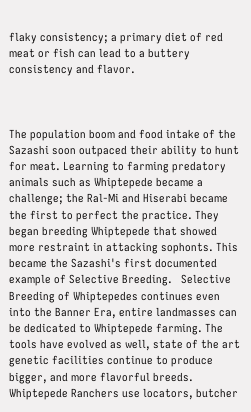flaky consistency; a primary diet of red meat or fish can lead to a buttery consistency and flavor.



The population boom and food intake of the Sazashi soon outpaced their ability to hunt for meat. Learning to farming predatory animals such as Whiptepede became a challenge; the Ral-Mi and Hiserabi became the first to perfect the practice. They began breeding Whiptepede that showed more restraint in attacking sophonts. This became the Sazashi's first documented example of Selective Breeding.   Selective Breeding of Whiptepedes continues even into the Banner Era, entire landmasses can be dedicated to Whiptepede farming. The tools have evolved as well, state of the art genetic facilities continue to produce bigger, and more flavorful breeds. Whiptepede Ranchers use locators, butcher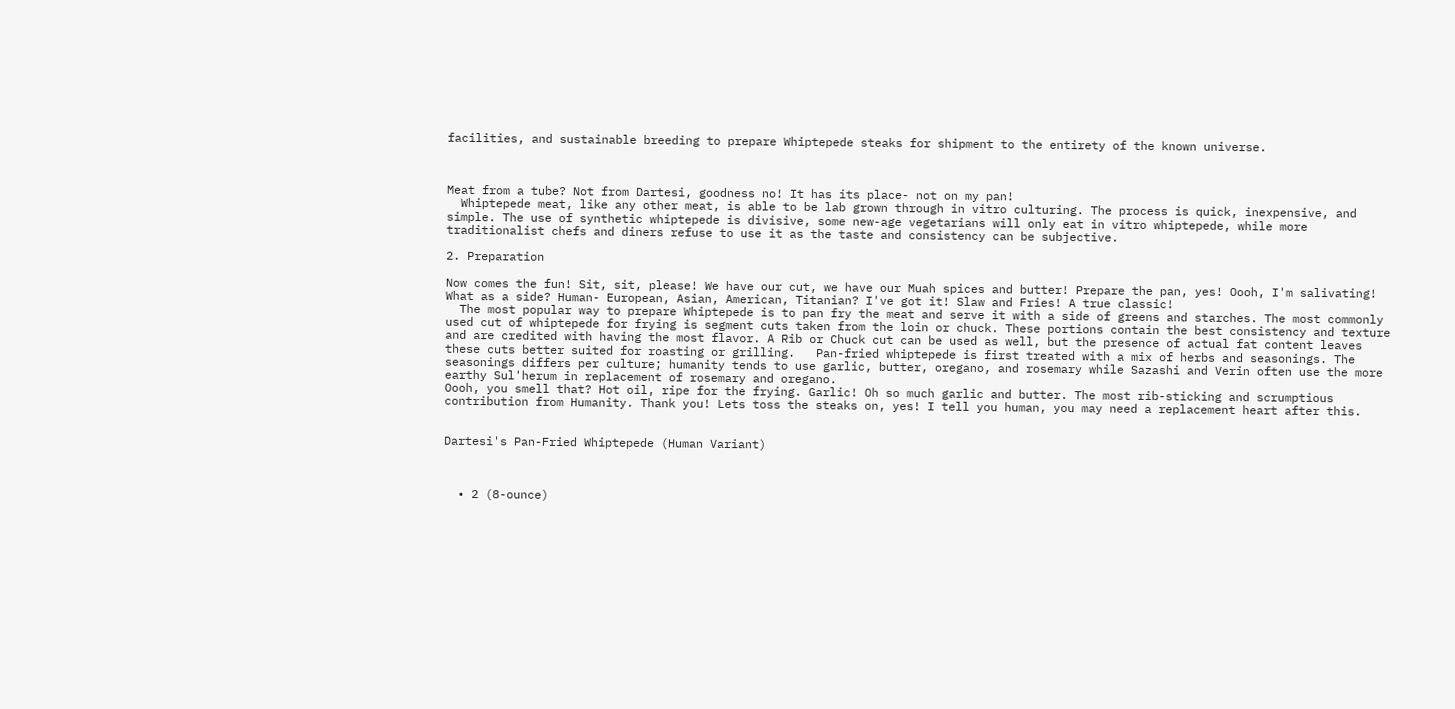facilities, and sustainable breeding to prepare Whiptepede steaks for shipment to the entirety of the known universe.



Meat from a tube? Not from Dartesi, goodness no! It has its place- not on my pan!
  Whiptepede meat, like any other meat, is able to be lab grown through in vitro culturing. The process is quick, inexpensive, and simple. The use of synthetic whiptepede is divisive, some new-age vegetarians will only eat in vitro whiptepede, while more traditionalist chefs and diners refuse to use it as the taste and consistency can be subjective.

2. Preparation

Now comes the fun! Sit, sit, please! We have our cut, we have our Muah spices and butter! Prepare the pan, yes! Oooh, I'm salivating! What as a side? Human- European, Asian, American, Titanian? I've got it! Slaw and Fries! A true classic!
  The most popular way to prepare Whiptepede is to pan fry the meat and serve it with a side of greens and starches. The most commonly used cut of whiptepede for frying is segment cuts taken from the loin or chuck. These portions contain the best consistency and texture and are credited with having the most flavor. A Rib or Chuck cut can be used as well, but the presence of actual fat content leaves these cuts better suited for roasting or grilling.   Pan-fried whiptepede is first treated with a mix of herbs and seasonings. The seasonings differs per culture; humanity tends to use garlic, butter, oregano, and rosemary while Sazashi and Verin often use the more earthy Sul'herum in replacement of rosemary and oregano.
Oooh, you smell that? Hot oil, ripe for the frying. Garlic! Oh so much garlic and butter. The most rib-sticking and scrumptious contribution from Humanity. Thank you! Lets toss the steaks on, yes! I tell you human, you may need a replacement heart after this.


Dartesi's Pan-Fried Whiptepede (Human Variant)



  • 2 (8-ounce)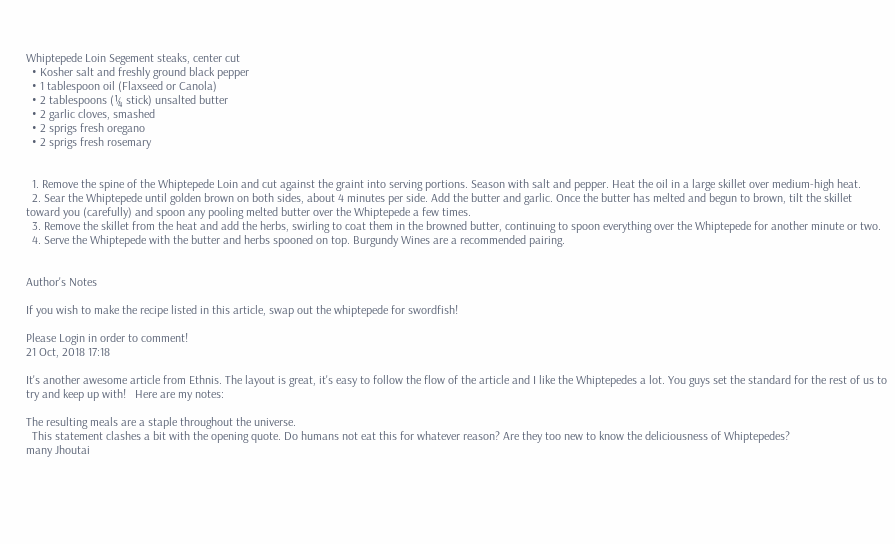Whiptepede Loin Segement steaks, center cut
  • Kosher salt and freshly ground black pepper
  • 1 tablespoon oil (Flaxseed or Canola)
  • 2 tablespoons (¼ stick) unsalted butter
  • 2 garlic cloves, smashed
  • 2 sprigs fresh oregano
  • 2 sprigs fresh rosemary


  1. Remove the spine of the Whiptepede Loin and cut against the graint into serving portions. Season with salt and pepper. Heat the oil in a large skillet over medium-high heat.
  2. Sear the Whiptepede until golden brown on both sides, about 4 minutes per side. Add the butter and garlic. Once the butter has melted and begun to brown, tilt the skillet toward you (carefully) and spoon any pooling melted butter over the Whiptepede a few times.
  3. Remove the skillet from the heat and add the herbs, swirling to coat them in the browned butter, continuing to spoon everything over the Whiptepede for another minute or two.
  4. Serve the Whiptepede with the butter and herbs spooned on top. Burgundy Wines are a recommended pairing.


Author's Notes

If you wish to make the recipe listed in this article, swap out the whiptepede for swordfish!

Please Login in order to comment!
21 Oct, 2018 17:18

It's another awesome article from Ethnis. The layout is great, it's easy to follow the flow of the article and I like the Whiptepedes a lot. You guys set the standard for the rest of us to try and keep up with!   Here are my notes:

The resulting meals are a staple throughout the universe.
  This statement clashes a bit with the opening quote. Do humans not eat this for whatever reason? Are they too new to know the deliciousness of Whiptepedes?
many Jhoutai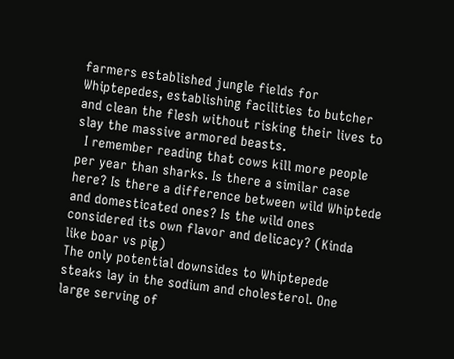farmers established jungle fields for Whiptepedes, establishing facilities to butcher and clean the flesh without risking their lives to slay the massive armored beasts.
  I remember reading that cows kill more people per year than sharks. Is there a similar case here? Is there a difference between wild Whiptede and domesticated ones? Is the wild ones considered its own flavor and delicacy? (Kinda like boar vs pig)
The only potential downsides to Whiptepede steaks lay in the sodium and cholesterol. One large serving of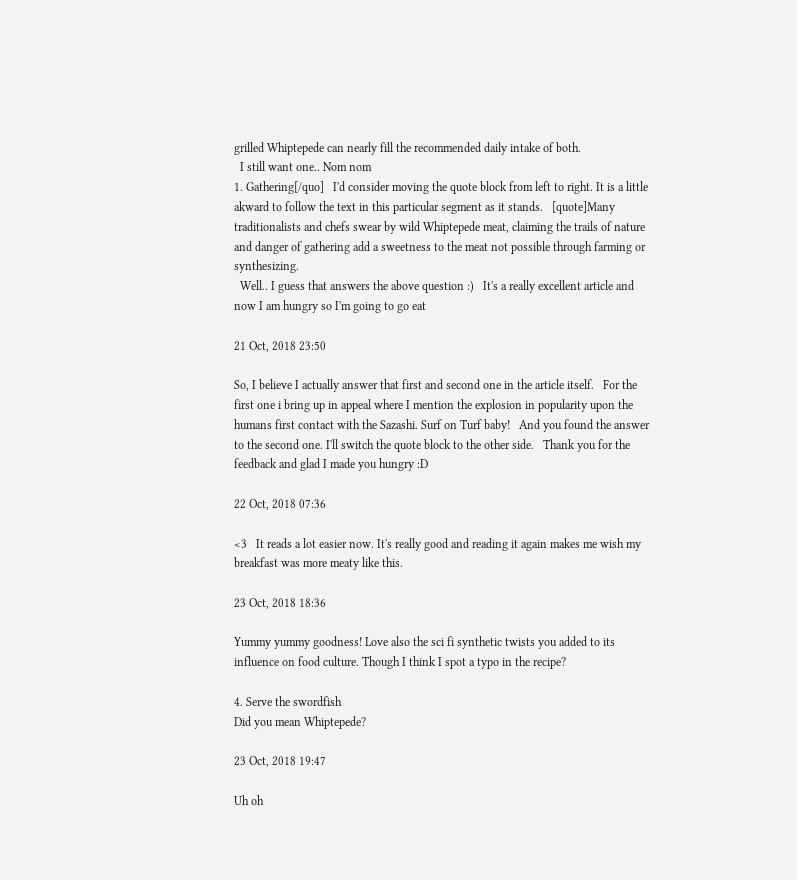grilled Whiptepede can nearly fill the recommended daily intake of both.
  I still want one.. Nom nom
1. Gathering[/quo]   I'd consider moving the quote block from left to right. It is a little akward to follow the text in this particular segment as it stands.   [quote]Many traditionalists and chefs swear by wild Whiptepede meat, claiming the trails of nature and danger of gathering add a sweetness to the meat not possible through farming or synthesizing.
  Well.. I guess that answers the above question :)   It's a really excellent article and now I am hungry so I'm going to go eat

21 Oct, 2018 23:50

So, I believe I actually answer that first and second one in the article itself.   For the first one i bring up in appeal where I mention the explosion in popularity upon the humans first contact with the Sazashi. Surf on Turf baby!   And you found the answer to the second one. I'll switch the quote block to the other side.   Thank you for the feedback and glad I made you hungry :D

22 Oct, 2018 07:36

<3   It reads a lot easier now. It's really good and reading it again makes me wish my breakfast was more meaty like this.

23 Oct, 2018 18:36

Yummy yummy goodness! Love also the sci fi synthetic twists you added to its influence on food culture. Though I think I spot a typo in the recipe?

4. Serve the swordfish
Did you mean Whiptepede?

23 Oct, 2018 19:47

Uh oh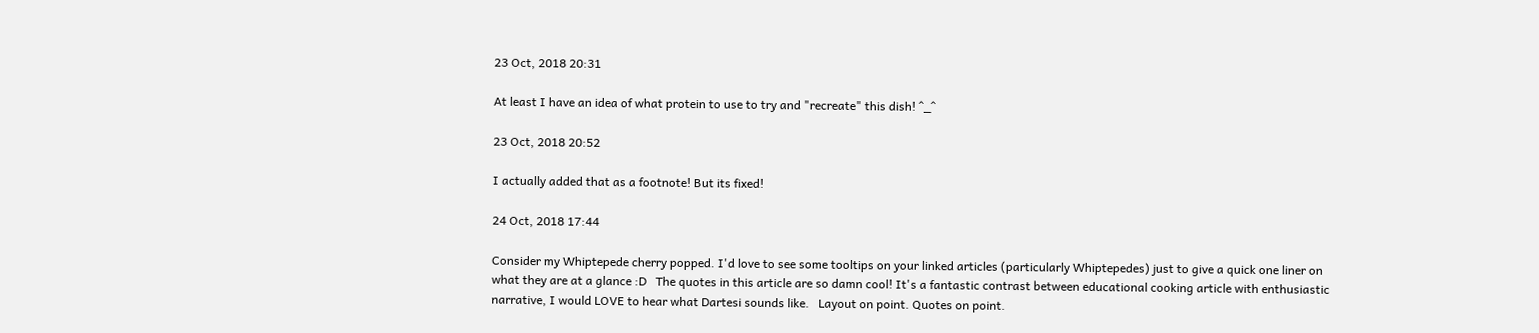23 Oct, 2018 20:31

At least I have an idea of what protein to use to try and "recreate" this dish! ^_^

23 Oct, 2018 20:52

I actually added that as a footnote! But its fixed!

24 Oct, 2018 17:44

Consider my Whiptepede cherry popped. I'd love to see some tooltips on your linked articles (particularly Whiptepedes) just to give a quick one liner on what they are at a glance :D   The quotes in this article are so damn cool! It's a fantastic contrast between educational cooking article with enthusiastic narrative, I would LOVE to hear what Dartesi sounds like.   Layout on point. Quotes on point.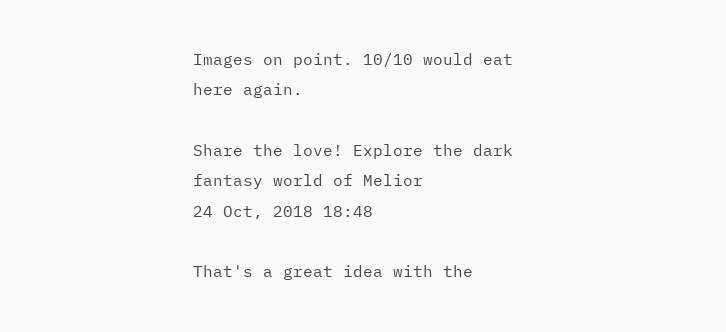Images on point. 10/10 would eat here again.

Share the love! Explore the dark fantasy world of Melior
24 Oct, 2018 18:48

That's a great idea with the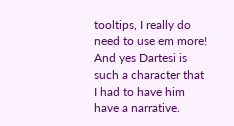tooltips, I really do need to use em more!   And yes Dartesi is such a character that I had to have him have a narrative.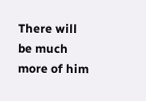There will be much more of him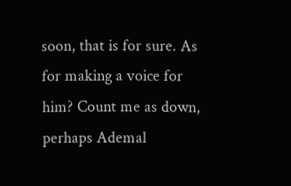soon, that is for sure. As for making a voice for him? Count me as down, perhaps Ademal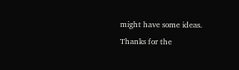might have some ideas.   Thanks for the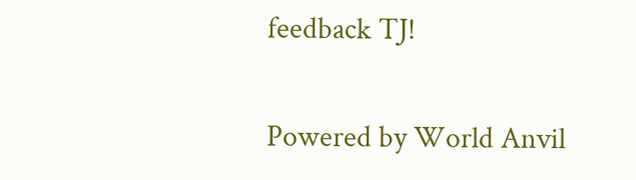feedback TJ!

Powered by World Anvil